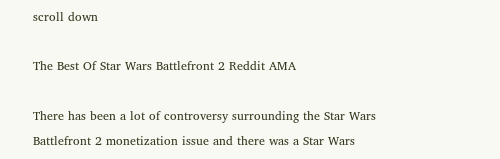scroll down

The Best Of Star Wars Battlefront 2 Reddit AMA

There has been a lot of controversy surrounding the Star Wars Battlefront 2 monetization issue and there was a Star Wars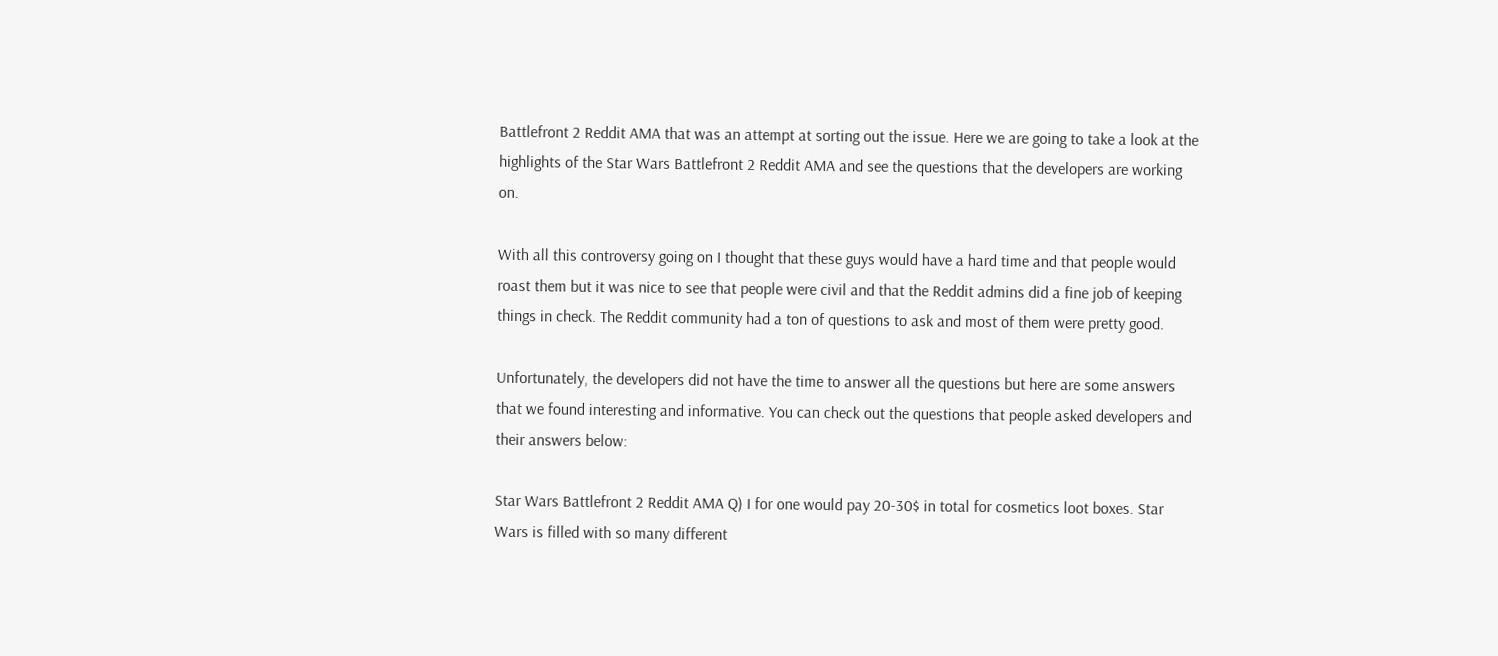Battlefront 2 Reddit AMA that was an attempt at sorting out the issue. Here we are going to take a look at the highlights of the Star Wars Battlefront 2 Reddit AMA and see the questions that the developers are working on.

With all this controversy going on I thought that these guys would have a hard time and that people would roast them but it was nice to see that people were civil and that the Reddit admins did a fine job of keeping things in check. The Reddit community had a ton of questions to ask and most of them were pretty good.

Unfortunately, the developers did not have the time to answer all the questions but here are some answers that we found interesting and informative. You can check out the questions that people asked developers and their answers below:

Star Wars Battlefront 2 Reddit AMA Q) I for one would pay 20-30$ in total for cosmetics loot boxes. Star Wars is filled with so many different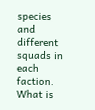species and different squads in each faction. What is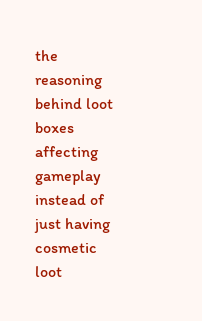the reasoning behind loot boxes affecting gameplay instead of just having cosmetic loot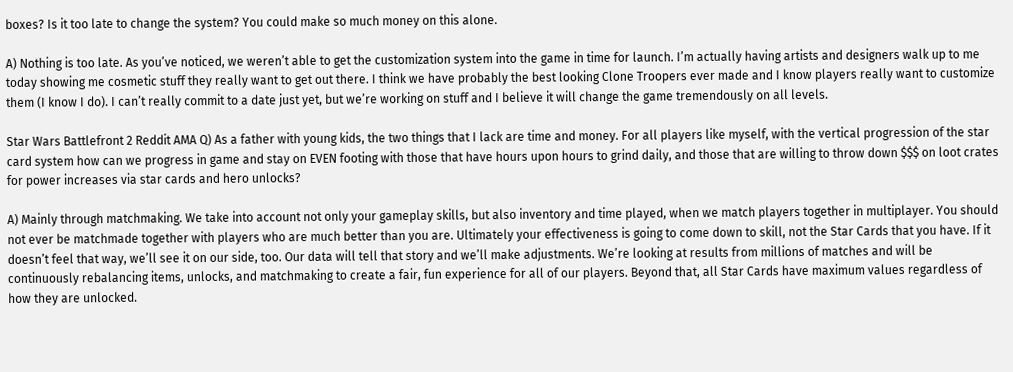boxes? Is it too late to change the system? You could make so much money on this alone.

A) Nothing is too late. As you’ve noticed, we weren’t able to get the customization system into the game in time for launch. I’m actually having artists and designers walk up to me today showing me cosmetic stuff they really want to get out there. I think we have probably the best looking Clone Troopers ever made and I know players really want to customize them (I know I do). I can’t really commit to a date just yet, but we’re working on stuff and I believe it will change the game tremendously on all levels.

Star Wars Battlefront 2 Reddit AMA Q) As a father with young kids, the two things that I lack are time and money. For all players like myself, with the vertical progression of the star card system how can we progress in game and stay on EVEN footing with those that have hours upon hours to grind daily, and those that are willing to throw down $$$ on loot crates for power increases via star cards and hero unlocks?

A) Mainly through matchmaking. We take into account not only your gameplay skills, but also inventory and time played, when we match players together in multiplayer. You should not ever be matchmade together with players who are much better than you are. Ultimately your effectiveness is going to come down to skill, not the Star Cards that you have. If it doesn’t feel that way, we’ll see it on our side, too. Our data will tell that story and we’ll make adjustments. We’re looking at results from millions of matches and will be continuously rebalancing items, unlocks, and matchmaking to create a fair, fun experience for all of our players. Beyond that, all Star Cards have maximum values regardless of how they are unlocked.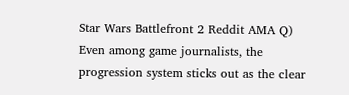Star Wars Battlefront 2 Reddit AMA Q) Even among game journalists, the progression system sticks out as the clear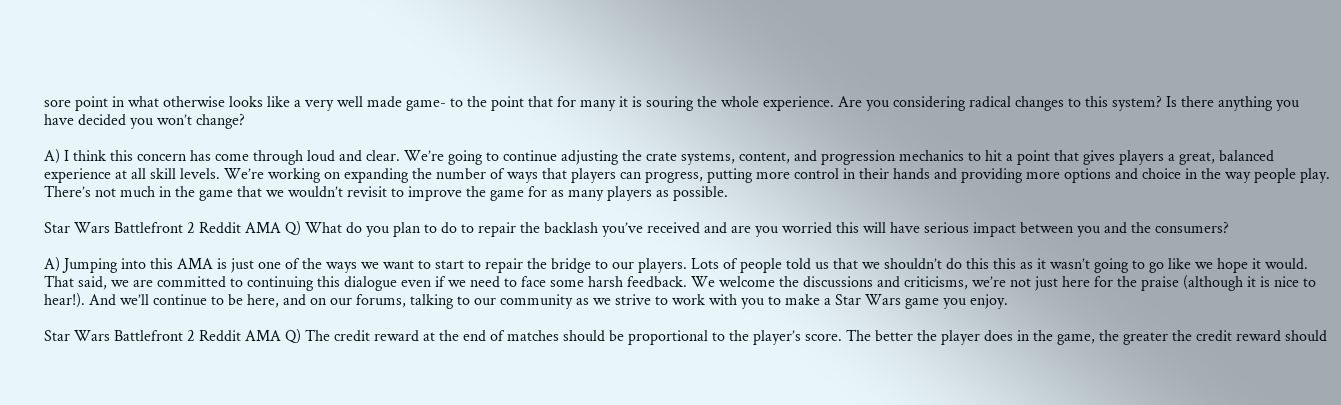sore point in what otherwise looks like a very well made game- to the point that for many it is souring the whole experience. Are you considering radical changes to this system? Is there anything you have decided you won’t change?

A) I think this concern has come through loud and clear. We’re going to continue adjusting the crate systems, content, and progression mechanics to hit a point that gives players a great, balanced experience at all skill levels. We’re working on expanding the number of ways that players can progress, putting more control in their hands and providing more options and choice in the way people play. There’s not much in the game that we wouldn’t revisit to improve the game for as many players as possible.

Star Wars Battlefront 2 Reddit AMA Q) What do you plan to do to repair the backlash you’ve received and are you worried this will have serious impact between you and the consumers?

A) Jumping into this AMA is just one of the ways we want to start to repair the bridge to our players. Lots of people told us that we shouldn’t do this this as it wasn’t going to go like we hope it would. That said, we are committed to continuing this dialogue even if we need to face some harsh feedback. We welcome the discussions and criticisms, we’re not just here for the praise (although it is nice to hear!). And we’ll continue to be here, and on our forums, talking to our community as we strive to work with you to make a Star Wars game you enjoy.

Star Wars Battlefront 2 Reddit AMA Q) The credit reward at the end of matches should be proportional to the player’s score. The better the player does in the game, the greater the credit reward should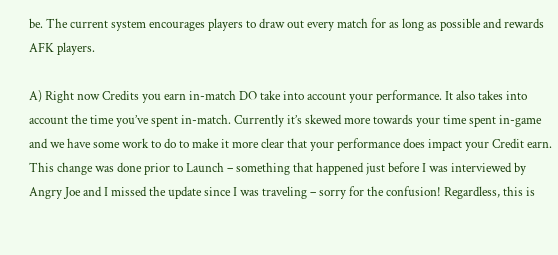be. The current system encourages players to draw out every match for as long as possible and rewards AFK players.

A) Right now Credits you earn in-match DO take into account your performance. It also takes into account the time you’ve spent in-match. Currently it’s skewed more towards your time spent in-game and we have some work to do to make it more clear that your performance does impact your Credit earn. This change was done prior to Launch – something that happened just before I was interviewed by Angry Joe and I missed the update since I was traveling – sorry for the confusion! Regardless, this is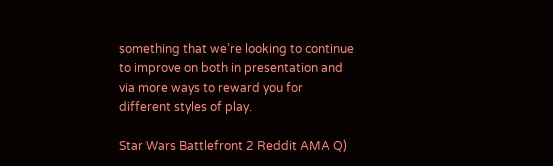something that we’re looking to continue to improve on both in presentation and via more ways to reward you for different styles of play.

Star Wars Battlefront 2 Reddit AMA Q)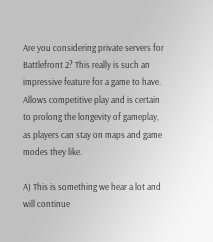Are you considering private servers for Battlefront 2? This really is such an impressive feature for a game to have. Allows competitive play and is certain to prolong the longevity of gameplay, as players can stay on maps and game modes they like.

A) This is something we hear a lot and will continue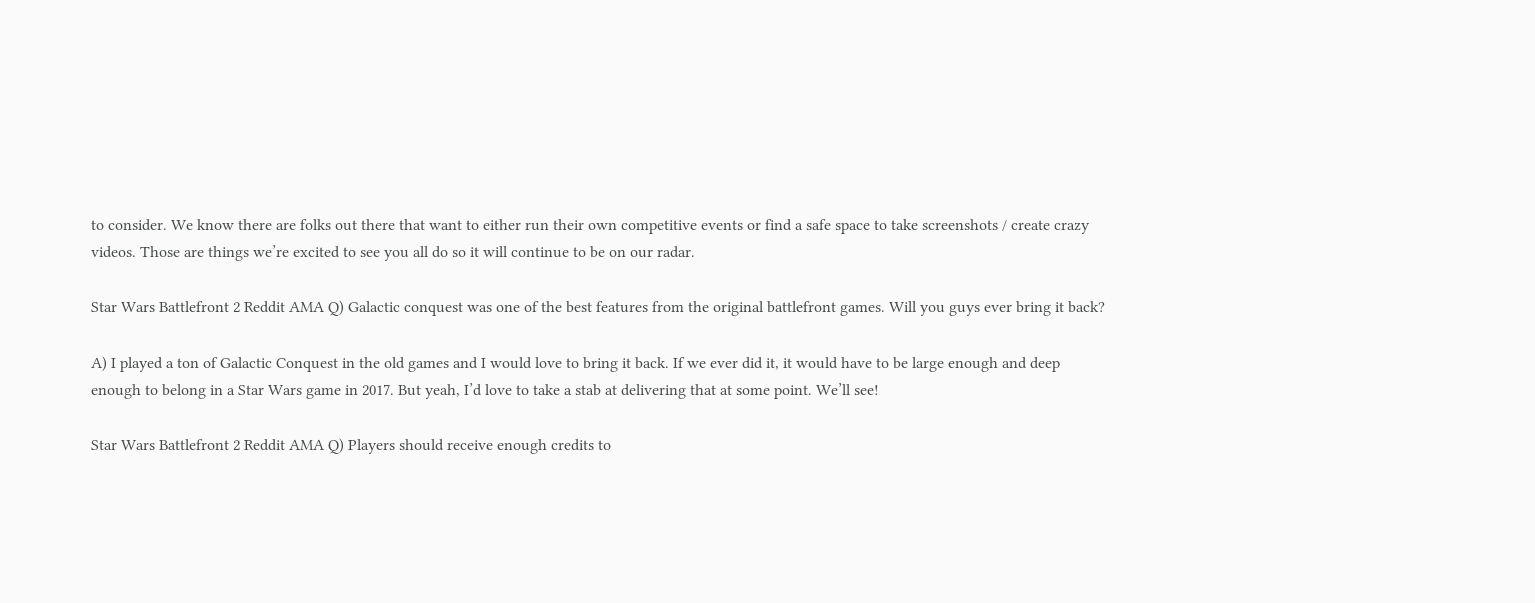to consider. We know there are folks out there that want to either run their own competitive events or find a safe space to take screenshots / create crazy videos. Those are things we’re excited to see you all do so it will continue to be on our radar.

Star Wars Battlefront 2 Reddit AMA Q) Galactic conquest was one of the best features from the original battlefront games. Will you guys ever bring it back?

A) I played a ton of Galactic Conquest in the old games and I would love to bring it back. If we ever did it, it would have to be large enough and deep enough to belong in a Star Wars game in 2017. But yeah, I’d love to take a stab at delivering that at some point. We’ll see!

Star Wars Battlefront 2 Reddit AMA Q) Players should receive enough credits to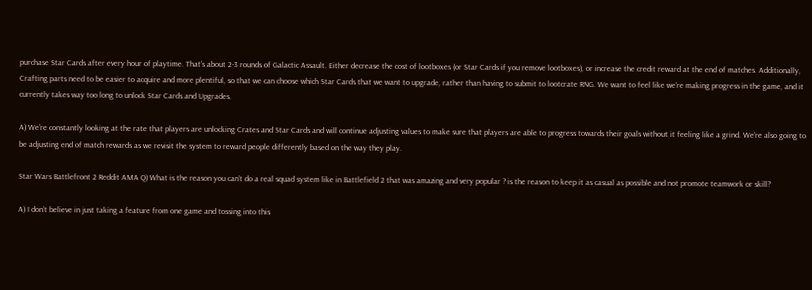purchase Star Cards after every hour of playtime. That’s about 2-3 rounds of Galactic Assault. Either decrease the cost of lootboxes (or Star Cards if you remove lootboxes), or increase the credit reward at the end of matches. Additionally, Crafting parts need to be easier to acquire and more plentiful, so that we can choose which Star Cards that we want to upgrade, rather than having to submit to lootcrate RNG. We want to feel like we’re making progress in the game, and it currently takes way too long to unlock Star Cards and Upgrades.

A) We’re constantly looking at the rate that players are unlocking Crates and Star Cards and will continue adjusting values to make sure that players are able to progress towards their goals without it feeling like a grind. We’re also going to be adjusting end of match rewards as we revisit the system to reward people differently based on the way they play.

Star Wars Battlefront 2 Reddit AMA Q) What is the reason you can’t do a real squad system like in Battlefield 2 that was amazing and very popular ? is the reason to keep it as casual as possible and not promote teamwork or skill?

A) I don’t believe in just taking a feature from one game and tossing into this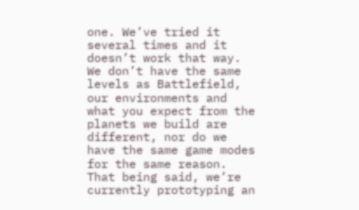one. We’ve tried it several times and it doesn’t work that way. We don’t have the same levels as Battlefield, our environments and what you expect from the planets we build are different, nor do we have the same game modes for the same reason. That being said, we’re currently prototyping an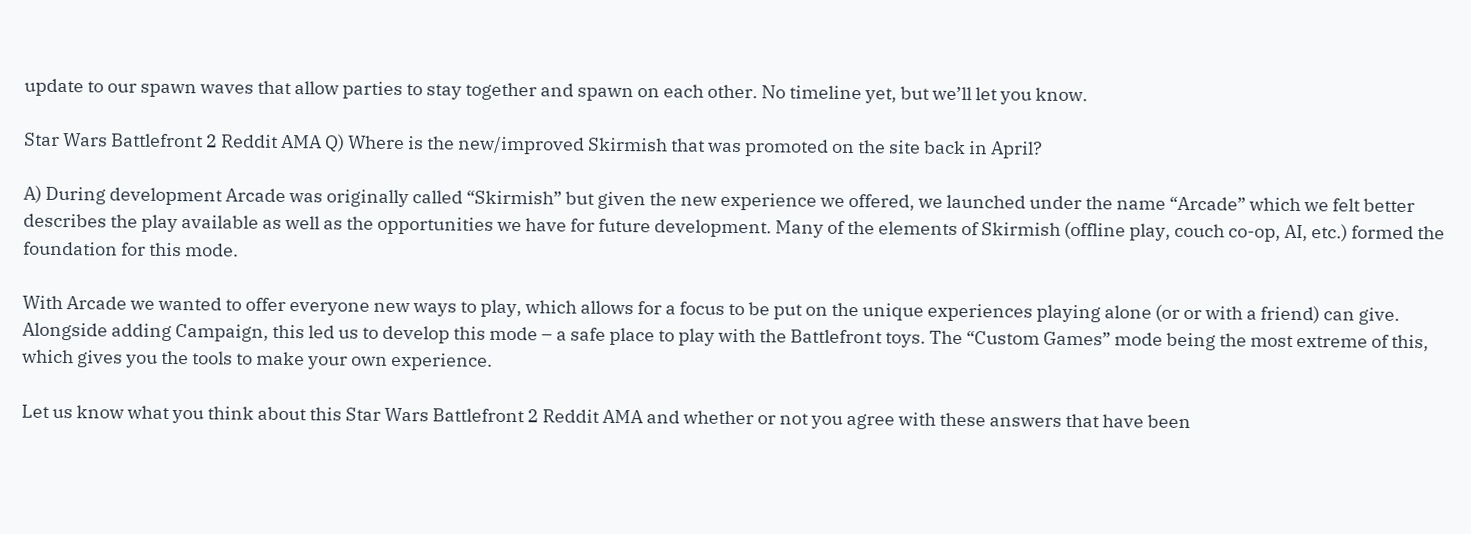update to our spawn waves that allow parties to stay together and spawn on each other. No timeline yet, but we’ll let you know.

Star Wars Battlefront 2 Reddit AMA Q) Where is the new/improved Skirmish that was promoted on the site back in April?

A) During development Arcade was originally called “Skirmish” but given the new experience we offered, we launched under the name “Arcade” which we felt better describes the play available as well as the opportunities we have for future development. Many of the elements of Skirmish (offline play, couch co-op, AI, etc.) formed the foundation for this mode.

With Arcade we wanted to offer everyone new ways to play, which allows for a focus to be put on the unique experiences playing alone (or or with a friend) can give. Alongside adding Campaign, this led us to develop this mode – a safe place to play with the Battlefront toys. The “Custom Games” mode being the most extreme of this, which gives you the tools to make your own experience.

Let us know what you think about this Star Wars Battlefront 2 Reddit AMA and whether or not you agree with these answers that have been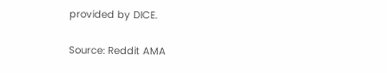provided by DICE.

Source: Reddit AMA